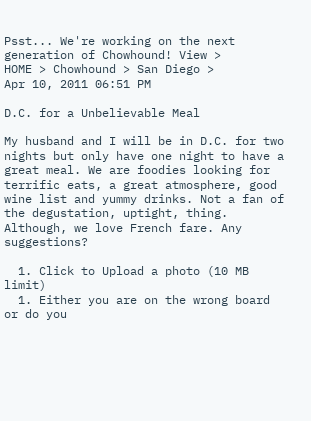Psst... We're working on the next generation of Chowhound! View >
HOME > Chowhound > San Diego >
Apr 10, 2011 06:51 PM

D.C. for a Unbelievable Meal

My husband and I will be in D.C. for two nights but only have one night to have a great meal. We are foodies looking for terrific eats, a great atmosphere, good wine list and yummy drinks. Not a fan of the degustation, uptight, thing. Although, we love French fare. Any suggestions?

  1. Click to Upload a photo (10 MB limit)
  1. Either you are on the wrong board or do you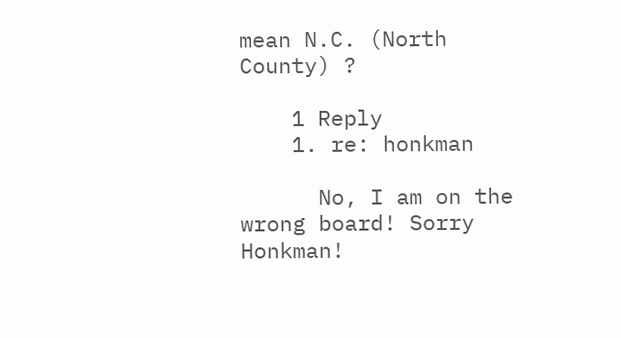mean N.C. (North County) ?

    1 Reply
    1. re: honkman

      No, I am on the wrong board! Sorry Honkman!